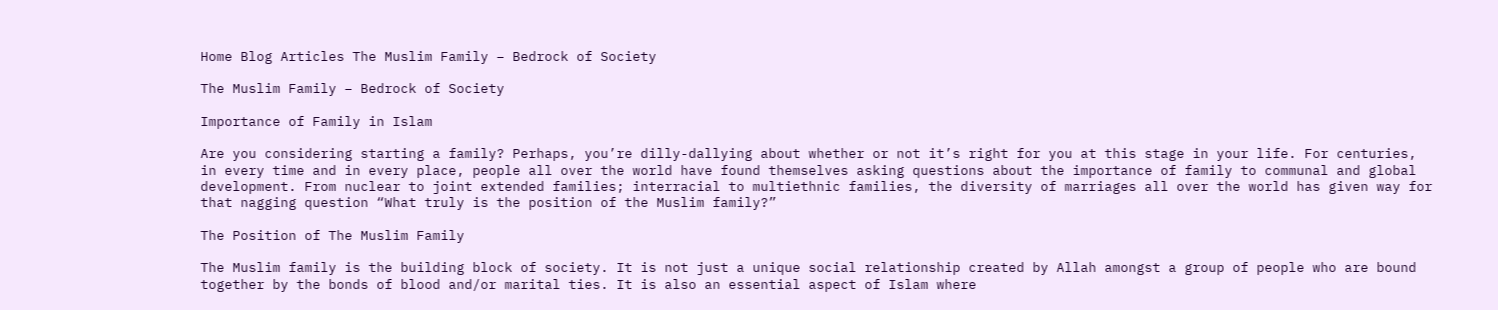Home Blog Articles The Muslim Family – Bedrock of Society

The Muslim Family – Bedrock of Society

Importance of Family in Islam

Are you considering starting a family? Perhaps, you’re dilly-dallying about whether or not it’s right for you at this stage in your life. For centuries, in every time and in every place, people all over the world have found themselves asking questions about the importance of family to communal and global development. From nuclear to joint extended families; interracial to multiethnic families, the diversity of marriages all over the world has given way for that nagging question “What truly is the position of the Muslim family?”

The Position of The Muslim Family

The Muslim family is the building block of society. It is not just a unique social relationship created by Allah amongst a group of people who are bound together by the bonds of blood and/or marital ties. It is also an essential aspect of Islam where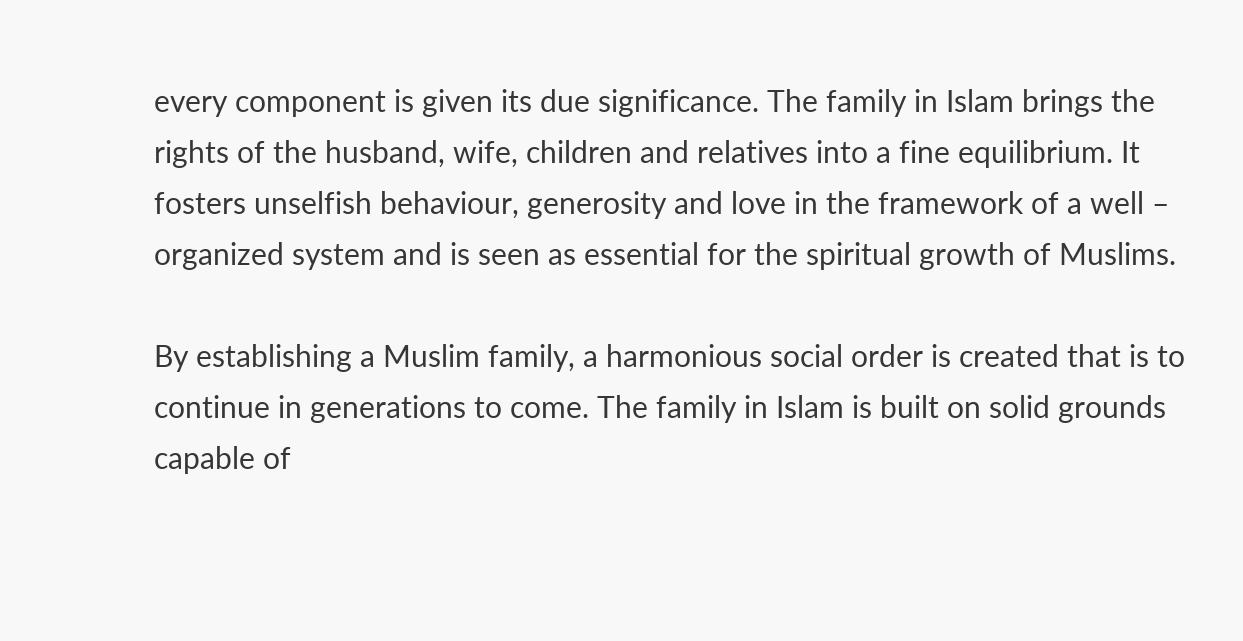every component is given its due significance. The family in Islam brings the rights of the husband, wife, children and relatives into a fine equilibrium. It fosters unselfish behaviour, generosity and love in the framework of a well – organized system and is seen as essential for the spiritual growth of Muslims.

By establishing a Muslim family, a harmonious social order is created that is to continue in generations to come. The family in Islam is built on solid grounds capable of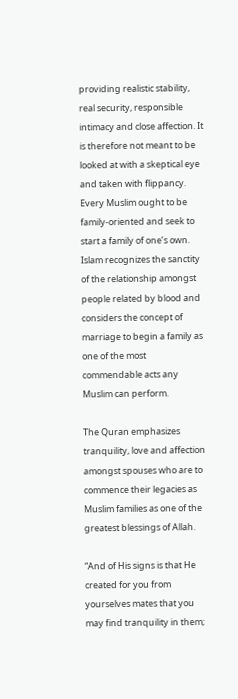providing realistic stability, real security, responsible intimacy and close affection. It is therefore not meant to be looked at with a skeptical eye and taken with flippancy. Every Muslim ought to be family-oriented and seek to start a family of one’s own. Islam recognizes the sanctity of the relationship amongst people related by blood and considers the concept of marriage to begin a family as one of the most commendable acts any Muslim can perform.

The Quran emphasizes tranquility, love and affection amongst spouses who are to commence their legacies as Muslim families as one of the greatest blessings of Allah.

“And of His signs is that He created for you from yourselves mates that you may find tranquility in them;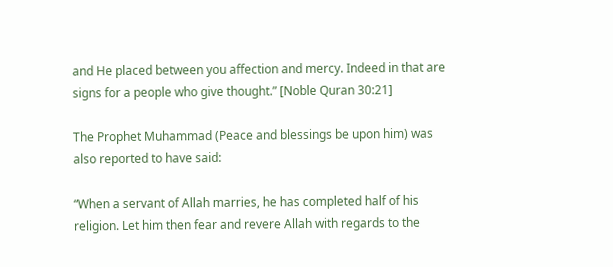and He placed between you affection and mercy. Indeed in that are signs for a people who give thought.” [Noble Quran 30:21]

The Prophet Muhammad (Peace and blessings be upon him) was also reported to have said:

“When a servant of Allah marries, he has completed half of his religion. Let him then fear and revere Allah with regards to the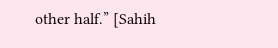other half.” [Sahih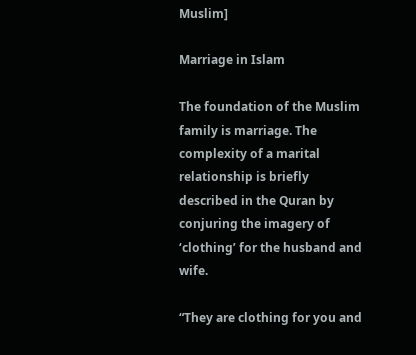Muslim]

Marriage in Islam

The foundation of the Muslim family is marriage. The complexity of a marital relationship is briefly described in the Quran by conjuring the imagery of ‘clothing’ for the husband and wife.

“They are clothing for you and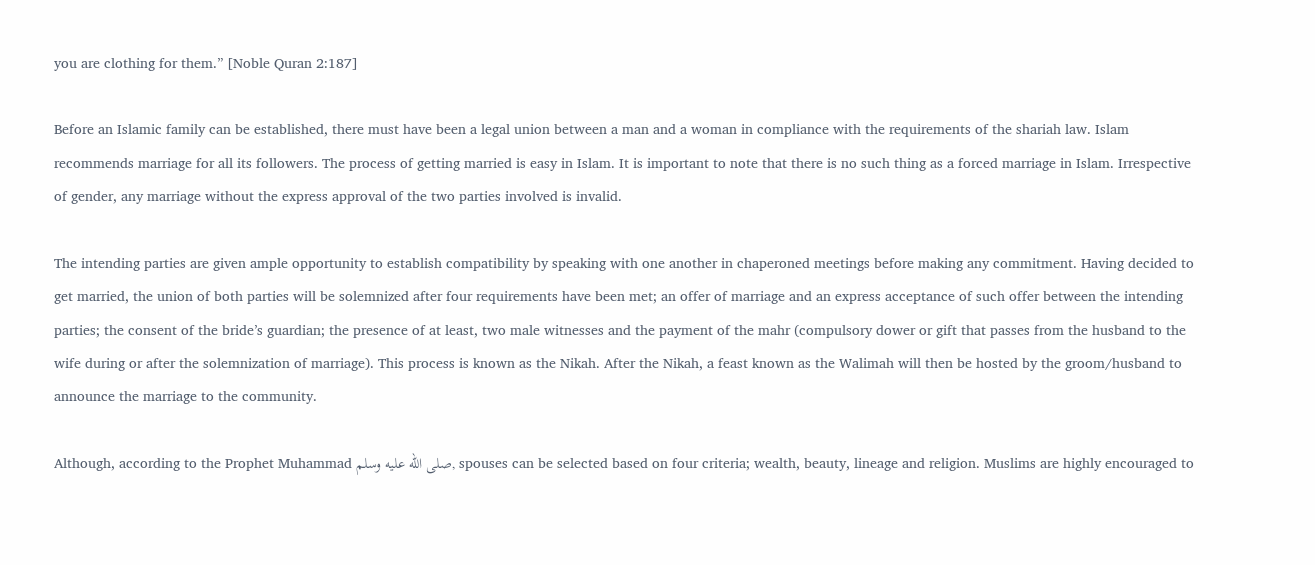you are clothing for them.” [Noble Quran 2:187]

Before an Islamic family can be established, there must have been a legal union between a man and a woman in compliance with the requirements of the shariah law. Islam recommends marriage for all its followers. The process of getting married is easy in Islam. It is important to note that there is no such thing as a forced marriage in Islam. Irrespective of gender, any marriage without the express approval of the two parties involved is invalid.

The intending parties are given ample opportunity to establish compatibility by speaking with one another in chaperoned meetings before making any commitment. Having decided to get married, the union of both parties will be solemnized after four requirements have been met; an offer of marriage and an express acceptance of such offer between the intending parties; the consent of the bride’s guardian; the presence of at least, two male witnesses and the payment of the mahr (compulsory dower or gift that passes from the husband to the wife during or after the solemnization of marriage). This process is known as the Nikah. After the Nikah, a feast known as the Walimah will then be hosted by the groom/husband to announce the marriage to the community.

Although, according to the Prophet Muhammad صلى الله عليه وسلم, spouses can be selected based on four criteria; wealth, beauty, lineage and religion. Muslims are highly encouraged to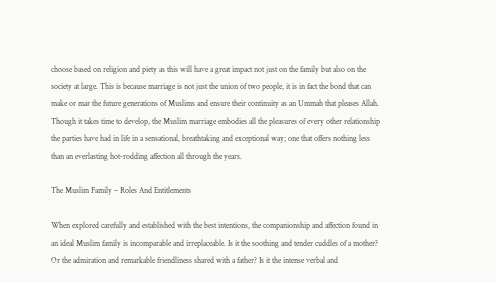choose based on religion and piety as this will have a great impact not just on the family but also on the society at large. This is because marriage is not just the union of two people, it is in fact the bond that can make or mar the future generations of Muslims and ensure their continuity as an Ummah that pleases Allah. Though it takes time to develop, the Muslim marriage embodies all the pleasures of every other relationship the parties have had in life in a sensational, breathtaking and exceptional way; one that offers nothing less than an everlasting hot-rodding affection all through the years.

The Muslim Family – Roles And Entitlements

When explored carefully and established with the best intentions, the companionship and affection found in an ideal Muslim family is incomparable and irreplaceable. Is it the soothing and tender cuddles of a mother? Or the admiration and remarkable friendliness shared with a father? Is it the intense verbal and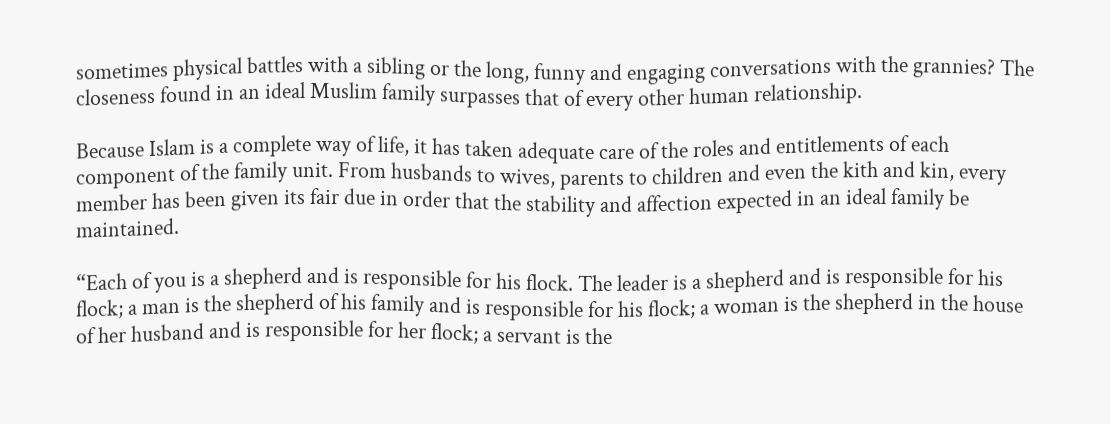sometimes physical battles with a sibling or the long, funny and engaging conversations with the grannies? The closeness found in an ideal Muslim family surpasses that of every other human relationship.

Because Islam is a complete way of life, it has taken adequate care of the roles and entitlements of each component of the family unit. From husbands to wives, parents to children and even the kith and kin, every member has been given its fair due in order that the stability and affection expected in an ideal family be maintained.

“Each of you is a shepherd and is responsible for his flock. The leader is a shepherd and is responsible for his flock; a man is the shepherd of his family and is responsible for his flock; a woman is the shepherd in the house of her husband and is responsible for her flock; a servant is the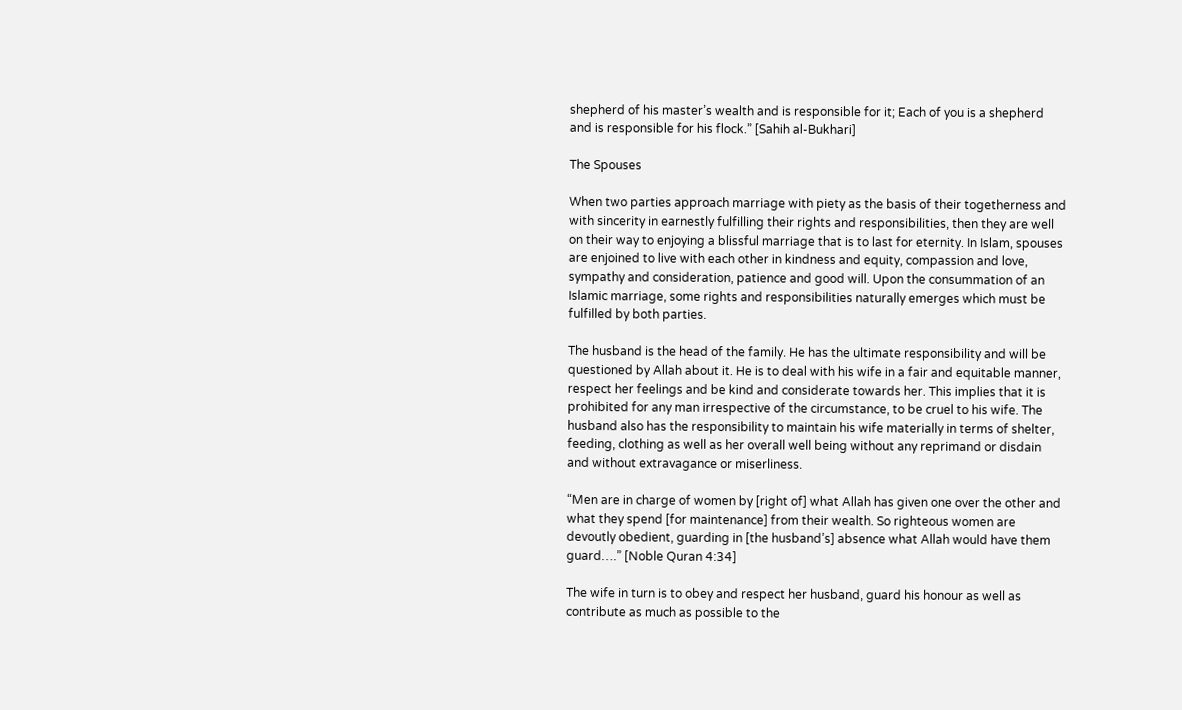shepherd of his master’s wealth and is responsible for it; Each of you is a shepherd and is responsible for his flock.” [Sahih al-Bukhari]

The Spouses

When two parties approach marriage with piety as the basis of their togetherness and with sincerity in earnestly fulfilling their rights and responsibilities, then they are well on their way to enjoying a blissful marriage that is to last for eternity. In Islam, spouses are enjoined to live with each other in kindness and equity, compassion and love, sympathy and consideration, patience and good will. Upon the consummation of an Islamic marriage, some rights and responsibilities naturally emerges which must be fulfilled by both parties.

The husband is the head of the family. He has the ultimate responsibility and will be questioned by Allah about it. He is to deal with his wife in a fair and equitable manner, respect her feelings and be kind and considerate towards her. This implies that it is prohibited for any man irrespective of the circumstance, to be cruel to his wife. The husband also has the responsibility to maintain his wife materially in terms of shelter, feeding, clothing as well as her overall well being without any reprimand or disdain and without extravagance or miserliness.

“Men are in charge of women by [right of] what Allah has given one over the other and what they spend [for maintenance] from their wealth. So righteous women are devoutly obedient, guarding in [the husband’s] absence what Allah would have them guard….” [Noble Quran 4:34]

The wife in turn is to obey and respect her husband, guard his honour as well as contribute as much as possible to the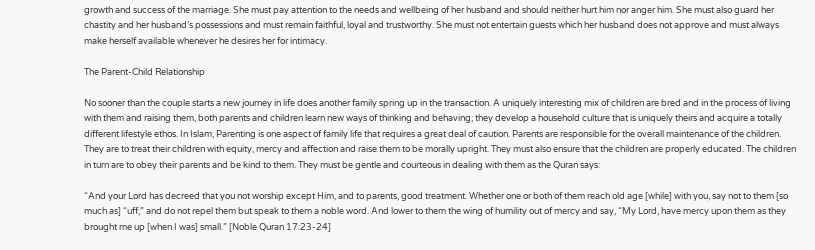growth and success of the marriage. She must pay attention to the needs and wellbeing of her husband and should neither hurt him nor anger him. She must also guard her chastity and her husband’s possessions and must remain faithful, loyal and trustworthy. She must not entertain guests which her husband does not approve and must always make herself available whenever he desires her for intimacy.

The Parent-Child Relationship

No sooner than the couple starts a new journey in life does another family spring up in the transaction. A uniquely interesting mix of children are bred and in the process of living with them and raising them, both parents and children learn new ways of thinking and behaving; they develop a household culture that is uniquely theirs and acquire a totally different lifestyle ethos. In Islam, Parenting is one aspect of family life that requires a great deal of caution. Parents are responsible for the overall maintenance of the children. They are to treat their children with equity, mercy and affection and raise them to be morally upright. They must also ensure that the children are properly educated. The children in turn are to obey their parents and be kind to them. They must be gentle and courteous in dealing with them as the Quran says:

“And your Lord has decreed that you not worship except Him, and to parents, good treatment. Whether one or both of them reach old age [while] with you, say not to them [so much as] “uff,” and do not repel them but speak to them a noble word. And lower to them the wing of humility out of mercy and say, “My Lord, have mercy upon them as they brought me up [when I was] small.” [Noble Quran 17:23-24]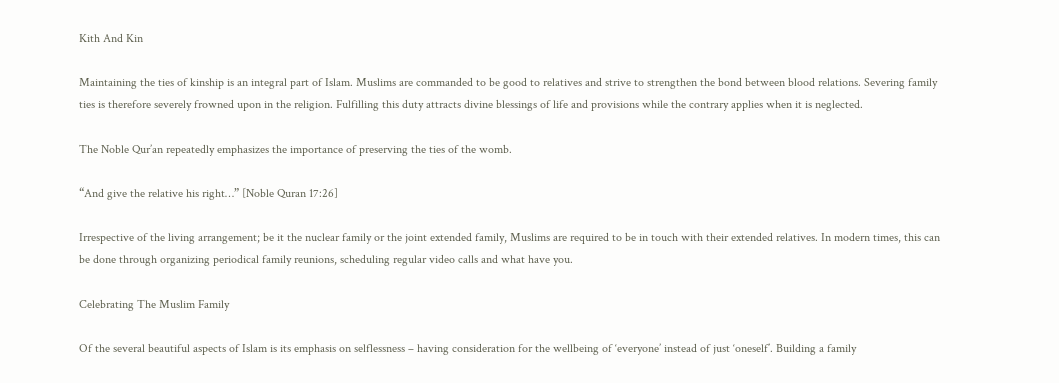Kith And Kin

Maintaining the ties of kinship is an integral part of Islam. Muslims are commanded to be good to relatives and strive to strengthen the bond between blood relations. Severing family ties is therefore severely frowned upon in the religion. Fulfilling this duty attracts divine blessings of life and provisions while the contrary applies when it is neglected.

The Noble Qur’an repeatedly emphasizes the importance of preserving the ties of the womb.

“And give the relative his right…” [Noble Quran 17:26]

Irrespective of the living arrangement; be it the nuclear family or the joint extended family, Muslims are required to be in touch with their extended relatives. In modern times, this can be done through organizing periodical family reunions, scheduling regular video calls and what have you.

Celebrating The Muslim Family

Of the several beautiful aspects of Islam is its emphasis on selflessness – having consideration for the wellbeing of ‘everyone’ instead of just ‘oneself’. Building a family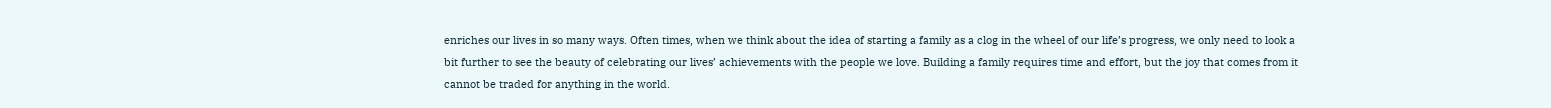enriches our lives in so many ways. Often times, when we think about the idea of starting a family as a clog in the wheel of our life’s progress, we only need to look a bit further to see the beauty of celebrating our lives’ achievements with the people we love. Building a family requires time and effort, but the joy that comes from it cannot be traded for anything in the world.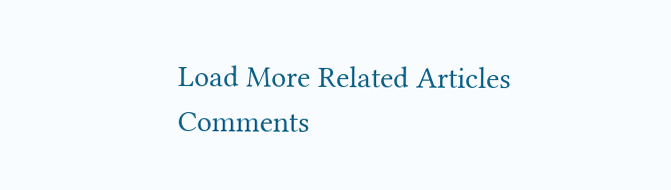Load More Related Articles
Comments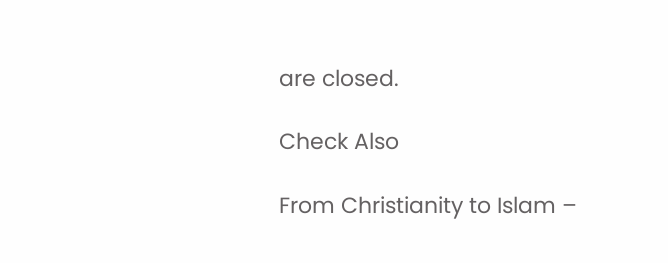are closed.

Check Also

From Christianity to Islam –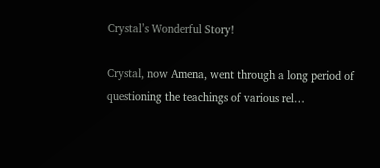Crystal’s Wonderful Story!

Crystal, now Amena, went through a long period of questioning the teachings of various rel…